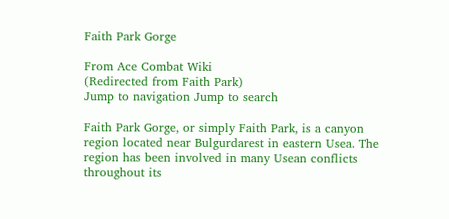Faith Park Gorge

From Ace Combat Wiki
(Redirected from Faith Park)
Jump to navigation Jump to search

Faith Park Gorge, or simply Faith Park, is a canyon region located near Bulgurdarest in eastern Usea. The region has been involved in many Usean conflicts throughout its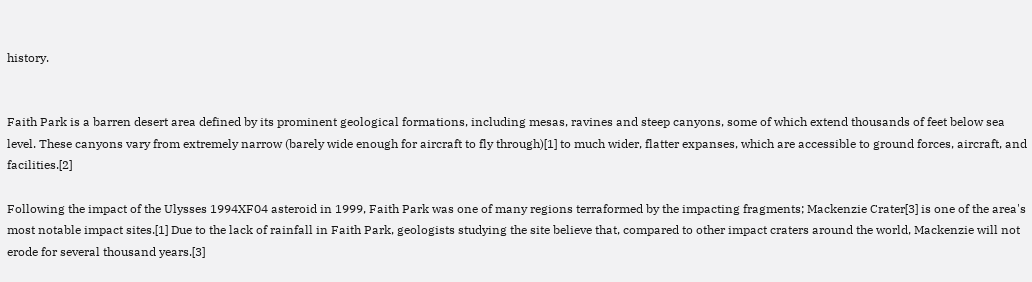history.


Faith Park is a barren desert area defined by its prominent geological formations, including mesas, ravines and steep canyons, some of which extend thousands of feet below sea level. These canyons vary from extremely narrow (barely wide enough for aircraft to fly through)[1] to much wider, flatter expanses, which are accessible to ground forces, aircraft, and facilities.[2]

Following the impact of the Ulysses 1994XF04 asteroid in 1999, Faith Park was one of many regions terraformed by the impacting fragments; Mackenzie Crater[3] is one of the area's most notable impact sites.[1] Due to the lack of rainfall in Faith Park, geologists studying the site believe that, compared to other impact craters around the world, Mackenzie will not erode for several thousand years.[3]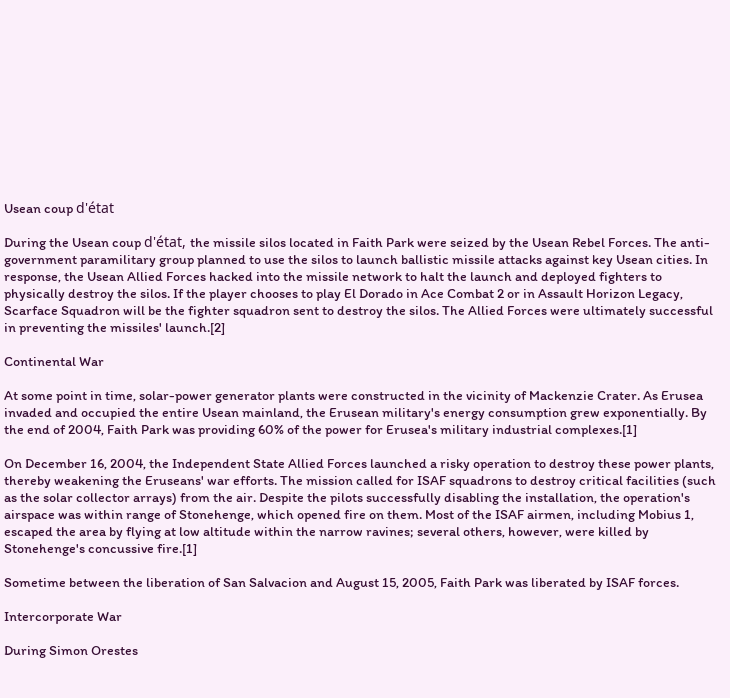Usean coup d'état

During the Usean coup d'état, the missile silos located in Faith Park were seized by the Usean Rebel Forces. The anti-government paramilitary group planned to use the silos to launch ballistic missile attacks against key Usean cities. In response, the Usean Allied Forces hacked into the missile network to halt the launch and deployed fighters to physically destroy the silos. If the player chooses to play El Dorado in Ace Combat 2 or in Assault Horizon Legacy, Scarface Squadron will be the fighter squadron sent to destroy the silos. The Allied Forces were ultimately successful in preventing the missiles' launch.[2]

Continental War

At some point in time, solar-power generator plants were constructed in the vicinity of Mackenzie Crater. As Erusea invaded and occupied the entire Usean mainland, the Erusean military's energy consumption grew exponentially. By the end of 2004, Faith Park was providing 60% of the power for Erusea's military industrial complexes.[1]

On December 16, 2004, the Independent State Allied Forces launched a risky operation to destroy these power plants, thereby weakening the Eruseans' war efforts. The mission called for ISAF squadrons to destroy critical facilities (such as the solar collector arrays) from the air. Despite the pilots successfully disabling the installation, the operation's airspace was within range of Stonehenge, which opened fire on them. Most of the ISAF airmen, including Mobius 1, escaped the area by flying at low altitude within the narrow ravines; several others, however, were killed by Stonehenge's concussive fire.[1]

Sometime between the liberation of San Salvacion and August 15, 2005, Faith Park was liberated by ISAF forces.

Intercorporate War

During Simon Orestes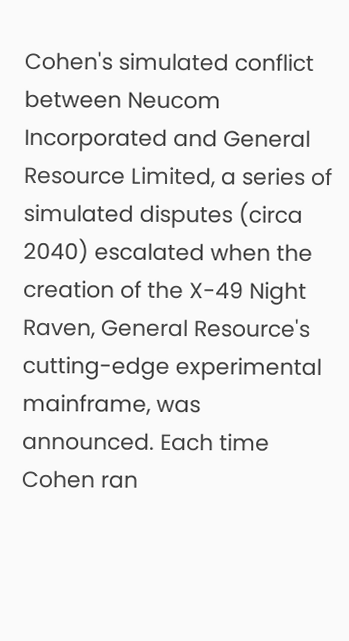Cohen's simulated conflict between Neucom Incorporated and General Resource Limited, a series of simulated disputes (circa 2040) escalated when the creation of the X-49 Night Raven, General Resource's cutting-edge experimental mainframe, was announced. Each time Cohen ran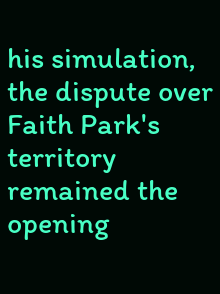his simulation, the dispute over Faith Park's territory remained the opening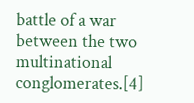battle of a war between the two multinational conglomerates.[4]